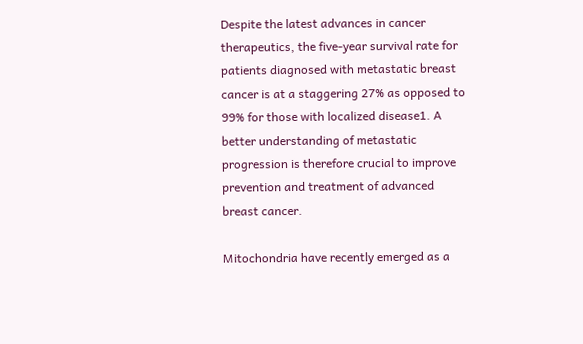Despite the latest advances in cancer therapeutics, the five-year survival rate for patients diagnosed with metastatic breast cancer is at a staggering 27% as opposed to 99% for those with localized disease1. A better understanding of metastatic progression is therefore crucial to improve prevention and treatment of advanced breast cancer.

Mitochondria have recently emerged as a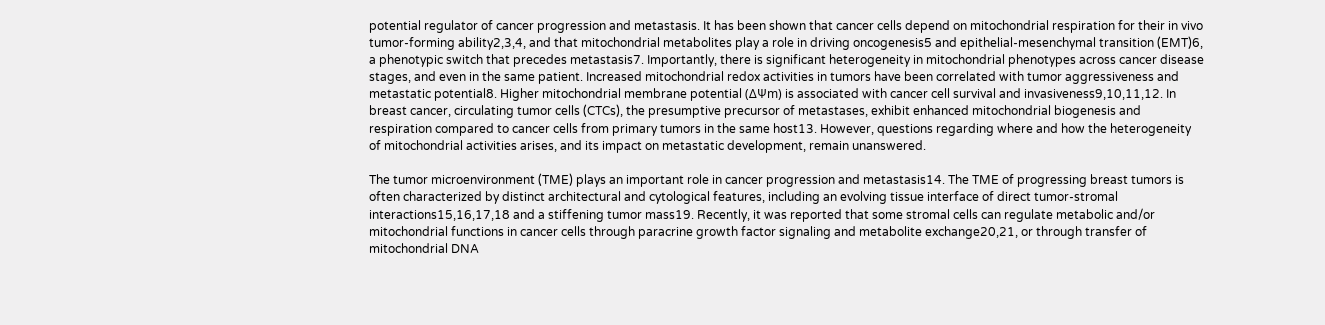potential regulator of cancer progression and metastasis. It has been shown that cancer cells depend on mitochondrial respiration for their in vivo tumor-forming ability2,3,4, and that mitochondrial metabolites play a role in driving oncogenesis5 and epithelial-mesenchymal transition (EMT)6, a phenotypic switch that precedes metastasis7. Importantly, there is significant heterogeneity in mitochondrial phenotypes across cancer disease stages, and even in the same patient. Increased mitochondrial redox activities in tumors have been correlated with tumor aggressiveness and metastatic potential8. Higher mitochondrial membrane potential (ΔΨm) is associated with cancer cell survival and invasiveness9,10,11,12. In breast cancer, circulating tumor cells (CTCs), the presumptive precursor of metastases, exhibit enhanced mitochondrial biogenesis and respiration compared to cancer cells from primary tumors in the same host13. However, questions regarding where and how the heterogeneity of mitochondrial activities arises, and its impact on metastatic development, remain unanswered.

The tumor microenvironment (TME) plays an important role in cancer progression and metastasis14. The TME of progressing breast tumors is often characterized by distinct architectural and cytological features, including an evolving tissue interface of direct tumor-stromal interactions15,16,17,18 and a stiffening tumor mass19. Recently, it was reported that some stromal cells can regulate metabolic and/or mitochondrial functions in cancer cells through paracrine growth factor signaling and metabolite exchange20,21, or through transfer of mitochondrial DNA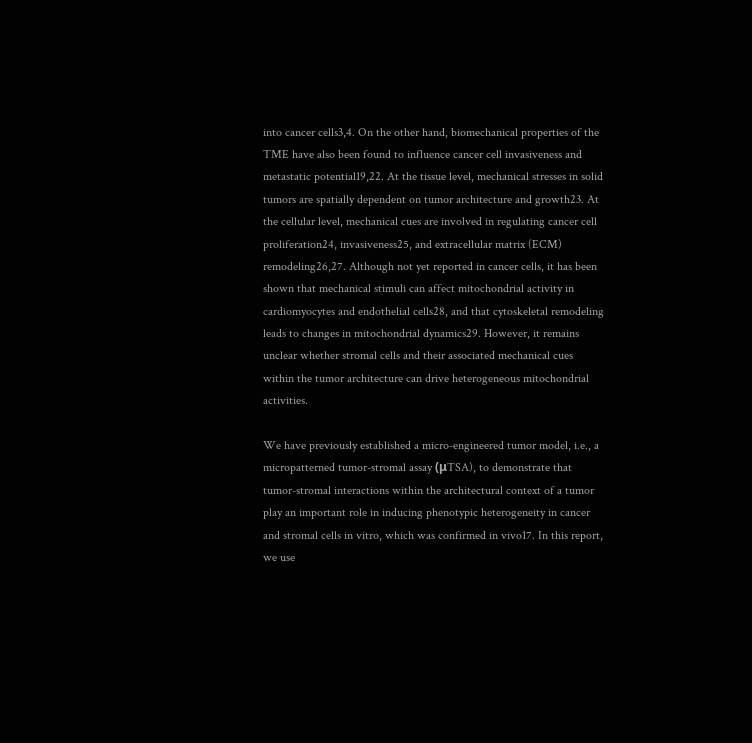into cancer cells3,4. On the other hand, biomechanical properties of the TME have also been found to influence cancer cell invasiveness and metastatic potential19,22. At the tissue level, mechanical stresses in solid tumors are spatially dependent on tumor architecture and growth23. At the cellular level, mechanical cues are involved in regulating cancer cell proliferation24, invasiveness25, and extracellular matrix (ECM) remodeling26,27. Although not yet reported in cancer cells, it has been shown that mechanical stimuli can affect mitochondrial activity in cardiomyocytes and endothelial cells28, and that cytoskeletal remodeling leads to changes in mitochondrial dynamics29. However, it remains unclear whether stromal cells and their associated mechanical cues within the tumor architecture can drive heterogeneous mitochondrial activities.

We have previously established a micro-engineered tumor model, i.e., a micropatterned tumor-stromal assay (μTSA), to demonstrate that tumor-stromal interactions within the architectural context of a tumor play an important role in inducing phenotypic heterogeneity in cancer and stromal cells in vitro, which was confirmed in vivo17. In this report, we use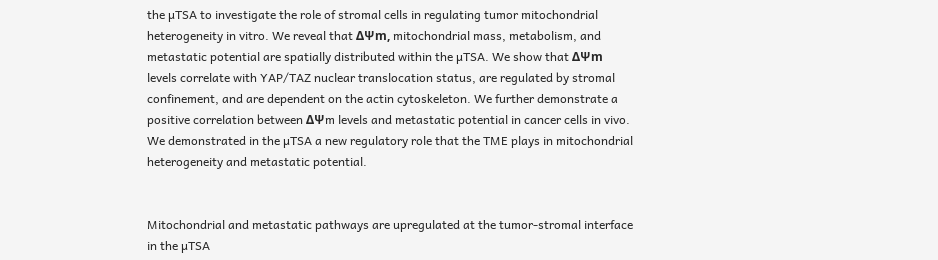the µTSA to investigate the role of stromal cells in regulating tumor mitochondrial heterogeneity in vitro. We reveal that ΔΨm, mitochondrial mass, metabolism, and metastatic potential are spatially distributed within the µTSA. We show that ΔΨm levels correlate with YAP/TAZ nuclear translocation status, are regulated by stromal confinement, and are dependent on the actin cytoskeleton. We further demonstrate a positive correlation between ΔΨm levels and metastatic potential in cancer cells in vivo. We demonstrated in the µTSA a new regulatory role that the TME plays in mitochondrial heterogeneity and metastatic potential.


Mitochondrial and metastatic pathways are upregulated at the tumor-stromal interface in the µTSA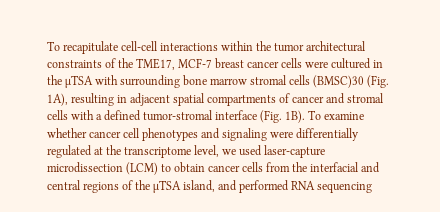To recapitulate cell-cell interactions within the tumor architectural constraints of the TME17, MCF-7 breast cancer cells were cultured in the µTSA with surrounding bone marrow stromal cells (BMSC)30 (Fig. 1A), resulting in adjacent spatial compartments of cancer and stromal cells with a defined tumor-stromal interface (Fig. 1B). To examine whether cancer cell phenotypes and signaling were differentially regulated at the transcriptome level, we used laser-capture microdissection (LCM) to obtain cancer cells from the interfacial and central regions of the µTSA island, and performed RNA sequencing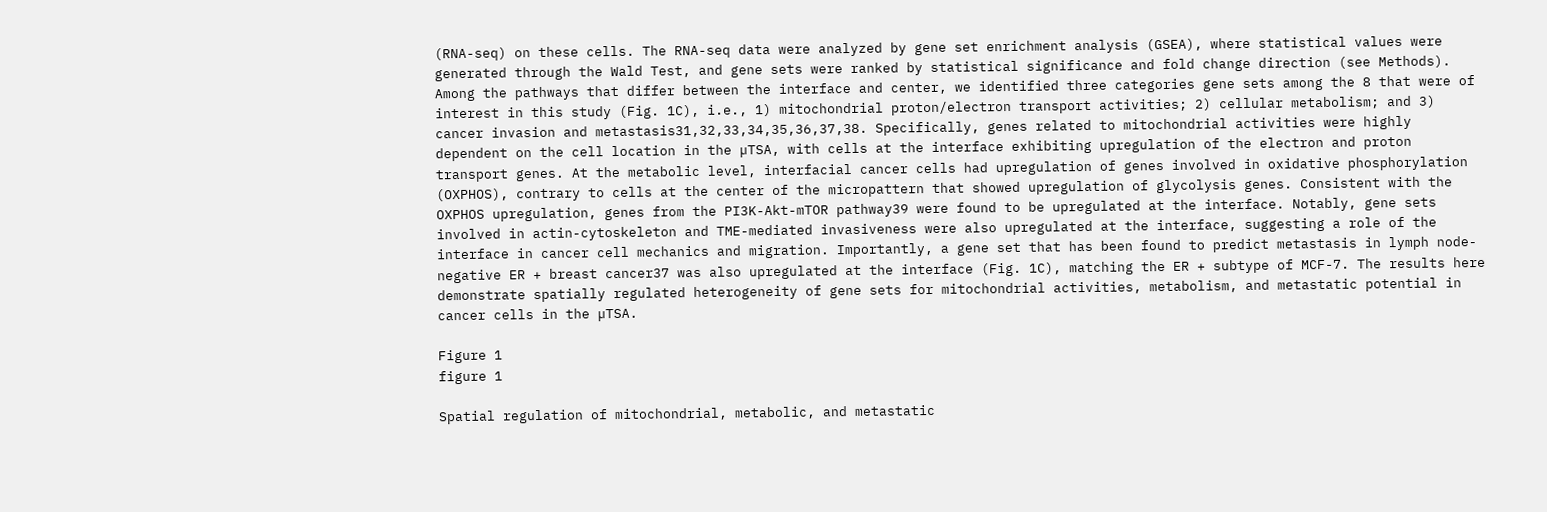(RNA-seq) on these cells. The RNA-seq data were analyzed by gene set enrichment analysis (GSEA), where statistical values were generated through the Wald Test, and gene sets were ranked by statistical significance and fold change direction (see Methods). Among the pathways that differ between the interface and center, we identified three categories gene sets among the 8 that were of interest in this study (Fig. 1C), i.e., 1) mitochondrial proton/electron transport activities; 2) cellular metabolism; and 3) cancer invasion and metastasis31,32,33,34,35,36,37,38. Specifically, genes related to mitochondrial activities were highly dependent on the cell location in the µTSA, with cells at the interface exhibiting upregulation of the electron and proton transport genes. At the metabolic level, interfacial cancer cells had upregulation of genes involved in oxidative phosphorylation (OXPHOS), contrary to cells at the center of the micropattern that showed upregulation of glycolysis genes. Consistent with the OXPHOS upregulation, genes from the PI3K-Akt-mTOR pathway39 were found to be upregulated at the interface. Notably, gene sets involved in actin-cytoskeleton and TME-mediated invasiveness were also upregulated at the interface, suggesting a role of the interface in cancer cell mechanics and migration. Importantly, a gene set that has been found to predict metastasis in lymph node-negative ER + breast cancer37 was also upregulated at the interface (Fig. 1C), matching the ER + subtype of MCF-7. The results here demonstrate spatially regulated heterogeneity of gene sets for mitochondrial activities, metabolism, and metastatic potential in cancer cells in the µTSA.

Figure 1
figure 1

Spatial regulation of mitochondrial, metabolic, and metastatic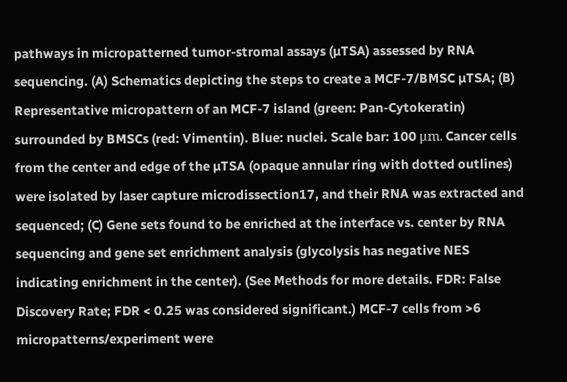pathways in micropatterned tumor-stromal assays (µTSA) assessed by RNA sequencing. (A) Schematics depicting the steps to create a MCF-7/BMSC µTSA; (B) Representative micropattern of an MCF-7 island (green: Pan-Cytokeratin) surrounded by BMSCs (red: Vimentin). Blue: nuclei. Scale bar: 100 μm. Cancer cells from the center and edge of the µTSA (opaque annular ring with dotted outlines) were isolated by laser capture microdissection17, and their RNA was extracted and sequenced; (C) Gene sets found to be enriched at the interface vs. center by RNA sequencing and gene set enrichment analysis (glycolysis has negative NES indicating enrichment in the center). (See Methods for more details. FDR: False Discovery Rate; FDR < 0.25 was considered significant.) MCF-7 cells from >6 micropatterns/experiment were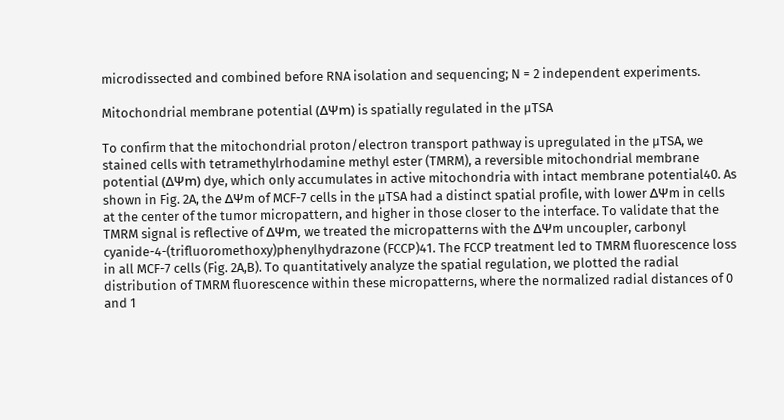microdissected and combined before RNA isolation and sequencing; N = 2 independent experiments.

Mitochondrial membrane potential (ΔΨm) is spatially regulated in the µTSA

To confirm that the mitochondrial proton/electron transport pathway is upregulated in the µTSA, we stained cells with tetramethylrhodamine methyl ester (TMRM), a reversible mitochondrial membrane potential (ΔΨm) dye, which only accumulates in active mitochondria with intact membrane potential40. As shown in Fig. 2A, the ΔΨm of MCF-7 cells in the µTSA had a distinct spatial profile, with lower ΔΨm in cells at the center of the tumor micropattern, and higher in those closer to the interface. To validate that the TMRM signal is reflective of ΔΨm, we treated the micropatterns with the ΔΨm uncoupler, carbonyl cyanide-4-(trifluoromethoxy)phenylhydrazone (FCCP)41. The FCCP treatment led to TMRM fluorescence loss in all MCF-7 cells (Fig. 2A,B). To quantitatively analyze the spatial regulation, we plotted the radial distribution of TMRM fluorescence within these micropatterns, where the normalized radial distances of 0 and 1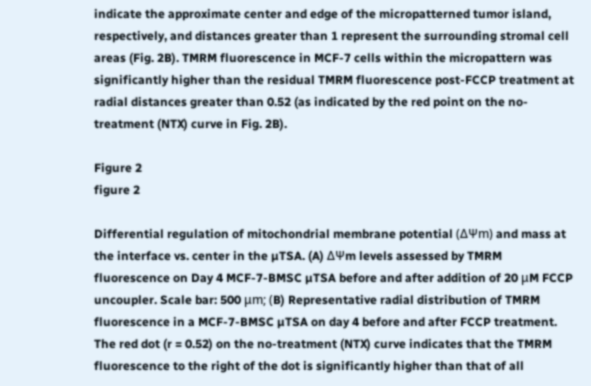indicate the approximate center and edge of the micropatterned tumor island, respectively, and distances greater than 1 represent the surrounding stromal cell areas (Fig. 2B). TMRM fluorescence in MCF-7 cells within the micropattern was significantly higher than the residual TMRM fluorescence post-FCCP treatment at radial distances greater than 0.52 (as indicated by the red point on the no-treatment (NTX) curve in Fig. 2B).

Figure 2
figure 2

Differential regulation of mitochondrial membrane potential (ΔΨm) and mass at the interface vs. center in the µTSA. (A) ΔΨm levels assessed by TMRM fluorescence on Day 4 MCF-7-BMSC µTSA before and after addition of 20 μM FCCP uncoupler. Scale bar: 500 μm; (B) Representative radial distribution of TMRM fluorescence in a MCF-7-BMSC µTSA on day 4 before and after FCCP treatment. The red dot (r = 0.52) on the no-treatment (NTX) curve indicates that the TMRM fluorescence to the right of the dot is significantly higher than that of all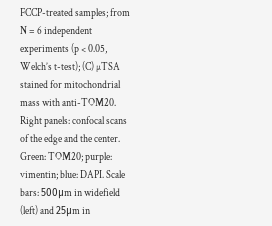FCCP-treated samples; from N = 6 independent experiments (p < 0.05, Welch’s t-test); (C) µTSA stained for mitochondrial mass with anti-TOM20. Right panels: confocal scans of the edge and the center. Green: TOM20; purple: vimentin; blue: DAPI. Scale bars: 500μm in widefield (left) and 25μm in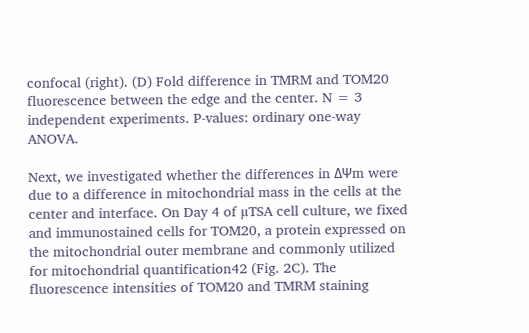confocal (right). (D) Fold difference in TMRM and TOM20 fluorescence between the edge and the center. N = 3 independent experiments. P-values: ordinary one-way ANOVA.

Next, we investigated whether the differences in ΔΨm were due to a difference in mitochondrial mass in the cells at the center and interface. On Day 4 of µTSA cell culture, we fixed and immunostained cells for TOM20, a protein expressed on the mitochondrial outer membrane and commonly utilized for mitochondrial quantification42 (Fig. 2C). The fluorescence intensities of TOM20 and TMRM staining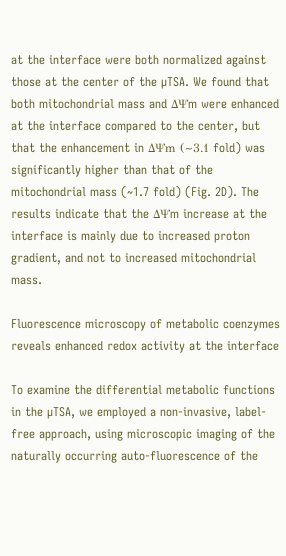at the interface were both normalized against those at the center of the µTSA. We found that both mitochondrial mass and ΔΨm were enhanced at the interface compared to the center, but that the enhancement in ΔΨm (~3.1 fold) was significantly higher than that of the mitochondrial mass (~1.7 fold) (Fig. 2D). The results indicate that the ΔΨm increase at the interface is mainly due to increased proton gradient, and not to increased mitochondrial mass.

Fluorescence microscopy of metabolic coenzymes reveals enhanced redox activity at the interface

To examine the differential metabolic functions in the µTSA, we employed a non-invasive, label-free approach, using microscopic imaging of the naturally occurring auto-fluorescence of the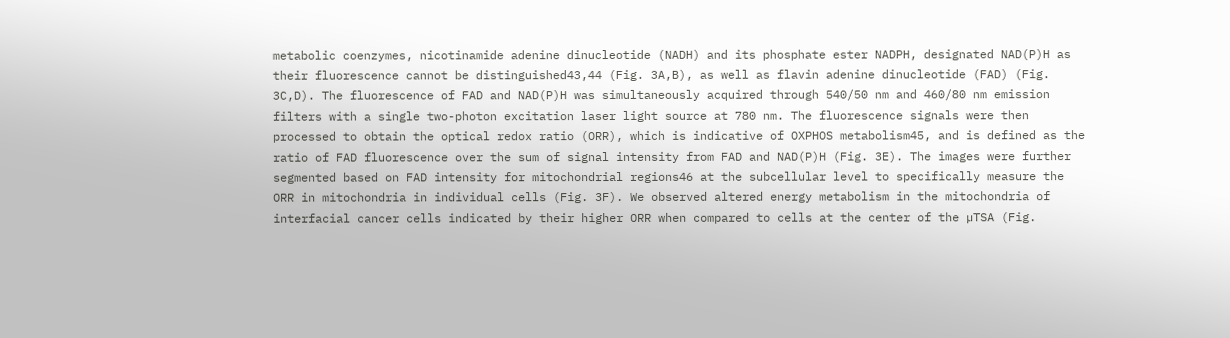metabolic coenzymes, nicotinamide adenine dinucleotide (NADH) and its phosphate ester NADPH, designated NAD(P)H as their fluorescence cannot be distinguished43,44 (Fig. 3A,B), as well as flavin adenine dinucleotide (FAD) (Fig. 3C,D). The fluorescence of FAD and NAD(P)H was simultaneously acquired through 540/50 nm and 460/80 nm emission filters with a single two-photon excitation laser light source at 780 nm. The fluorescence signals were then processed to obtain the optical redox ratio (ORR), which is indicative of OXPHOS metabolism45, and is defined as the ratio of FAD fluorescence over the sum of signal intensity from FAD and NAD(P)H (Fig. 3E). The images were further segmented based on FAD intensity for mitochondrial regions46 at the subcellular level to specifically measure the ORR in mitochondria in individual cells (Fig. 3F). We observed altered energy metabolism in the mitochondria of interfacial cancer cells indicated by their higher ORR when compared to cells at the center of the µTSA (Fig.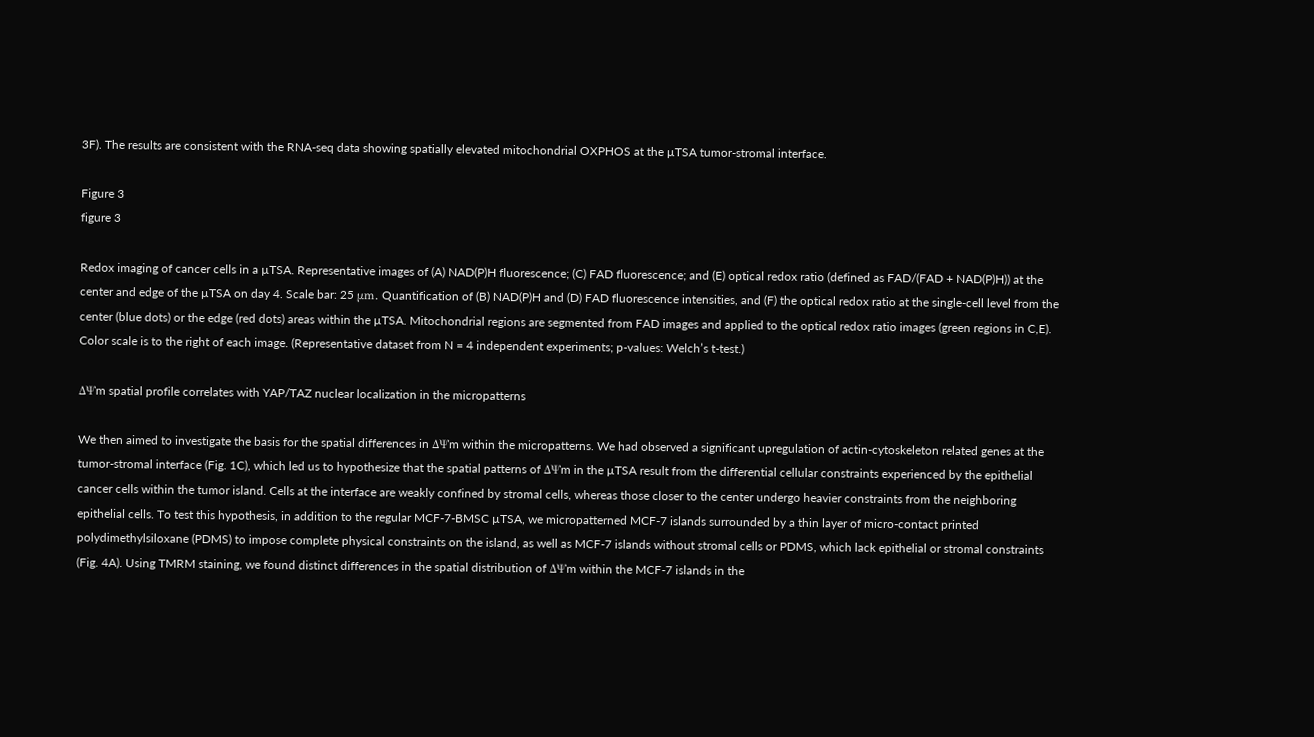3F). The results are consistent with the RNA-seq data showing spatially elevated mitochondrial OXPHOS at the µTSA tumor-stromal interface.

Figure 3
figure 3

Redox imaging of cancer cells in a µTSA. Representative images of (A) NAD(P)H fluorescence; (C) FAD fluorescence; and (E) optical redox ratio (defined as FAD/(FAD + NAD(P)H)) at the center and edge of the µTSA on day 4. Scale bar: 25 μm. Quantification of (B) NAD(P)H and (D) FAD fluorescence intensities, and (F) the optical redox ratio at the single-cell level from the center (blue dots) or the edge (red dots) areas within the µTSA. Mitochondrial regions are segmented from FAD images and applied to the optical redox ratio images (green regions in C,E). Color scale is to the right of each image. (Representative dataset from N = 4 independent experiments; p-values: Welch’s t-test.)

ΔΨm spatial profile correlates with YAP/TAZ nuclear localization in the micropatterns

We then aimed to investigate the basis for the spatial differences in ΔΨm within the micropatterns. We had observed a significant upregulation of actin-cytoskeleton related genes at the tumor-stromal interface (Fig. 1C), which led us to hypothesize that the spatial patterns of ΔΨm in the µTSA result from the differential cellular constraints experienced by the epithelial cancer cells within the tumor island. Cells at the interface are weakly confined by stromal cells, whereas those closer to the center undergo heavier constraints from the neighboring epithelial cells. To test this hypothesis, in addition to the regular MCF-7-BMSC µTSA, we micropatterned MCF-7 islands surrounded by a thin layer of micro-contact printed polydimethylsiloxane (PDMS) to impose complete physical constraints on the island, as well as MCF-7 islands without stromal cells or PDMS, which lack epithelial or stromal constraints (Fig. 4A). Using TMRM staining, we found distinct differences in the spatial distribution of ΔΨm within the MCF-7 islands in the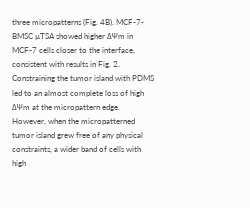three micropatterns (Fig. 4B). MCF-7-BMSC µTSA showed higher ΔΨm in MCF-7 cells closer to the interface, consistent with results in Fig. 2. Constraining the tumor island with PDMS led to an almost complete loss of high ΔΨm at the micropattern edge. However, when the micropatterned tumor island grew free of any physical constraints, a wider band of cells with high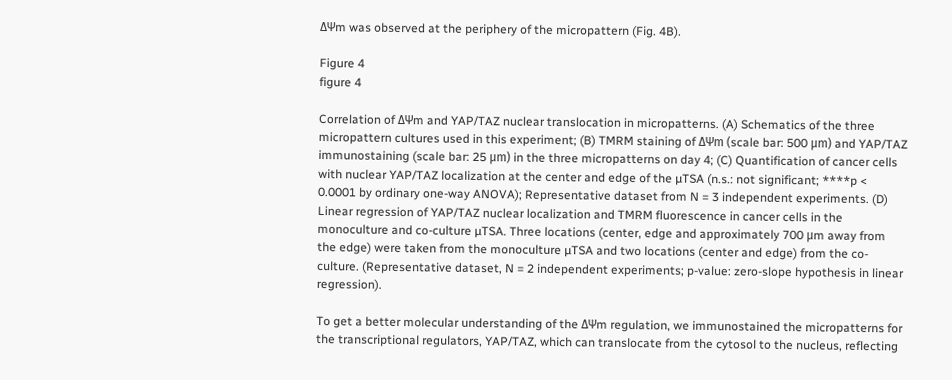ΔΨm was observed at the periphery of the micropattern (Fig. 4B).

Figure 4
figure 4

Correlation of ΔΨm and YAP/TAZ nuclear translocation in micropatterns. (A) Schematics of the three micropattern cultures used in this experiment; (B) TMRM staining of ΔΨm (scale bar: 500 μm) and YAP/TAZ immunostaining (scale bar: 25 μm) in the three micropatterns on day 4; (C) Quantification of cancer cells with nuclear YAP/TAZ localization at the center and edge of the µTSA (n.s.: not significant; ****p < 0.0001 by ordinary one-way ANOVA); Representative dataset from N = 3 independent experiments. (D) Linear regression of YAP/TAZ nuclear localization and TMRM fluorescence in cancer cells in the monoculture and co-culture µTSA. Three locations (center, edge and approximately 700 μm away from the edge) were taken from the monoculture µTSA and two locations (center and edge) from the co-culture. (Representative dataset, N = 2 independent experiments; p-value: zero-slope hypothesis in linear regression).

To get a better molecular understanding of the ΔΨm regulation, we immunostained the micropatterns for the transcriptional regulators, YAP/TAZ, which can translocate from the cytosol to the nucleus, reflecting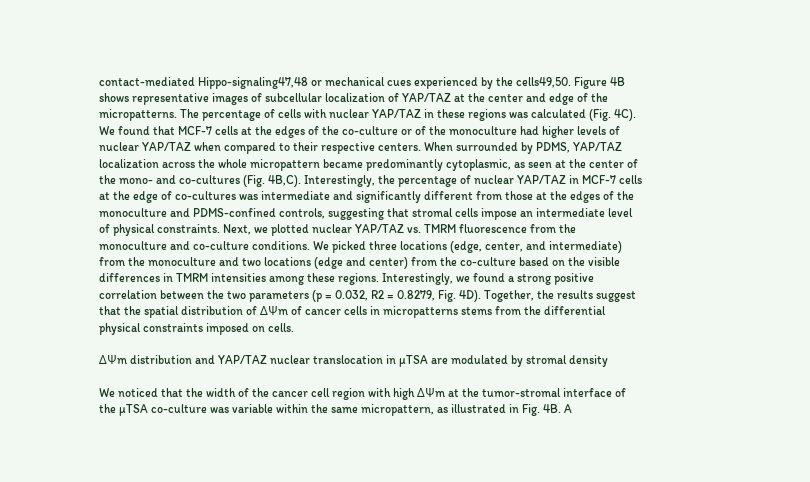contact-mediated Hippo-signaling47,48 or mechanical cues experienced by the cells49,50. Figure 4B shows representative images of subcellular localization of YAP/TAZ at the center and edge of the micropatterns. The percentage of cells with nuclear YAP/TAZ in these regions was calculated (Fig. 4C). We found that MCF-7 cells at the edges of the co-culture or of the monoculture had higher levels of nuclear YAP/TAZ when compared to their respective centers. When surrounded by PDMS, YAP/TAZ localization across the whole micropattern became predominantly cytoplasmic, as seen at the center of the mono- and co-cultures (Fig. 4B,C). Interestingly, the percentage of nuclear YAP/TAZ in MCF-7 cells at the edge of co-cultures was intermediate and significantly different from those at the edges of the monoculture and PDMS-confined controls, suggesting that stromal cells impose an intermediate level of physical constraints. Next, we plotted nuclear YAP/TAZ vs. TMRM fluorescence from the monoculture and co-culture conditions. We picked three locations (edge, center, and intermediate) from the monoculture and two locations (edge and center) from the co-culture based on the visible differences in TMRM intensities among these regions. Interestingly, we found a strong positive correlation between the two parameters (p = 0.032, R2 = 0.8279, Fig. 4D). Together, the results suggest that the spatial distribution of ΔΨm of cancer cells in micropatterns stems from the differential physical constraints imposed on cells.

ΔΨm distribution and YAP/TAZ nuclear translocation in µTSA are modulated by stromal density

We noticed that the width of the cancer cell region with high ΔΨm at the tumor-stromal interface of the µTSA co-culture was variable within the same micropattern, as illustrated in Fig. 4B. A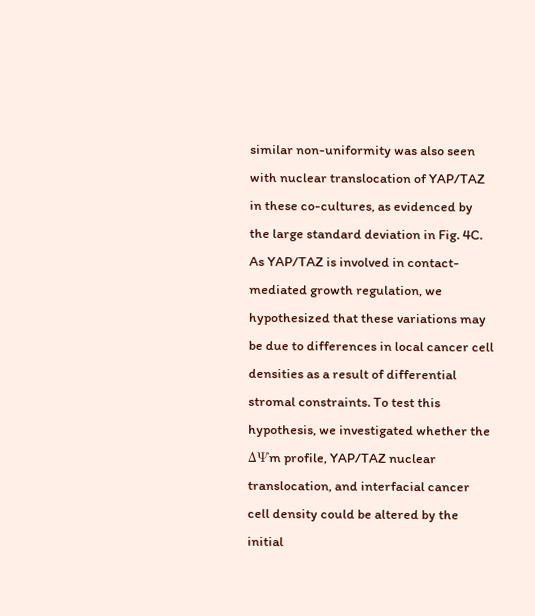similar non-uniformity was also seen with nuclear translocation of YAP/TAZ in these co-cultures, as evidenced by the large standard deviation in Fig. 4C. As YAP/TAZ is involved in contact-mediated growth regulation, we hypothesized that these variations may be due to differences in local cancer cell densities as a result of differential stromal constraints. To test this hypothesis, we investigated whether the ΔΨm profile, YAP/TAZ nuclear translocation, and interfacial cancer cell density could be altered by the initial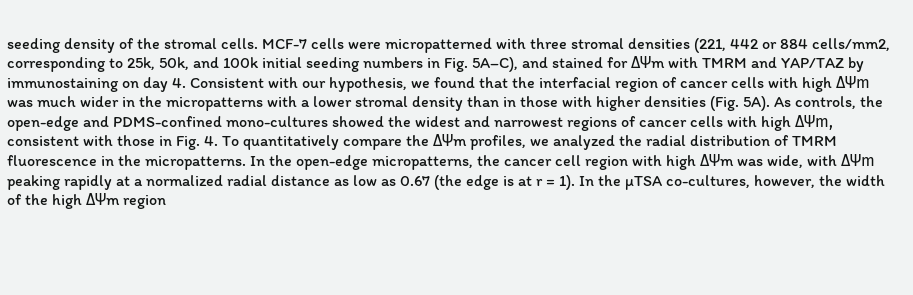seeding density of the stromal cells. MCF-7 cells were micropatterned with three stromal densities (221, 442 or 884 cells/mm2, corresponding to 25k, 50k, and 100k initial seeding numbers in Fig. 5A–C), and stained for ΔΨm with TMRM and YAP/TAZ by immunostaining on day 4. Consistent with our hypothesis, we found that the interfacial region of cancer cells with high ΔΨm was much wider in the micropatterns with a lower stromal density than in those with higher densities (Fig. 5A). As controls, the open-edge and PDMS-confined mono-cultures showed the widest and narrowest regions of cancer cells with high ΔΨm, consistent with those in Fig. 4. To quantitatively compare the ΔΨm profiles, we analyzed the radial distribution of TMRM fluorescence in the micropatterns. In the open-edge micropatterns, the cancer cell region with high ΔΨm was wide, with ΔΨm peaking rapidly at a normalized radial distance as low as 0.67 (the edge is at r = 1). In the µTSA co-cultures, however, the width of the high ΔΨm region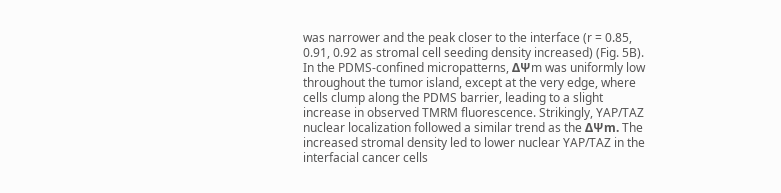was narrower and the peak closer to the interface (r = 0.85, 0.91, 0.92 as stromal cell seeding density increased) (Fig. 5B). In the PDMS-confined micropatterns, ΔΨm was uniformly low throughout the tumor island, except at the very edge, where cells clump along the PDMS barrier, leading to a slight increase in observed TMRM fluorescence. Strikingly, YAP/TAZ nuclear localization followed a similar trend as the ΔΨm. The increased stromal density led to lower nuclear YAP/TAZ in the interfacial cancer cells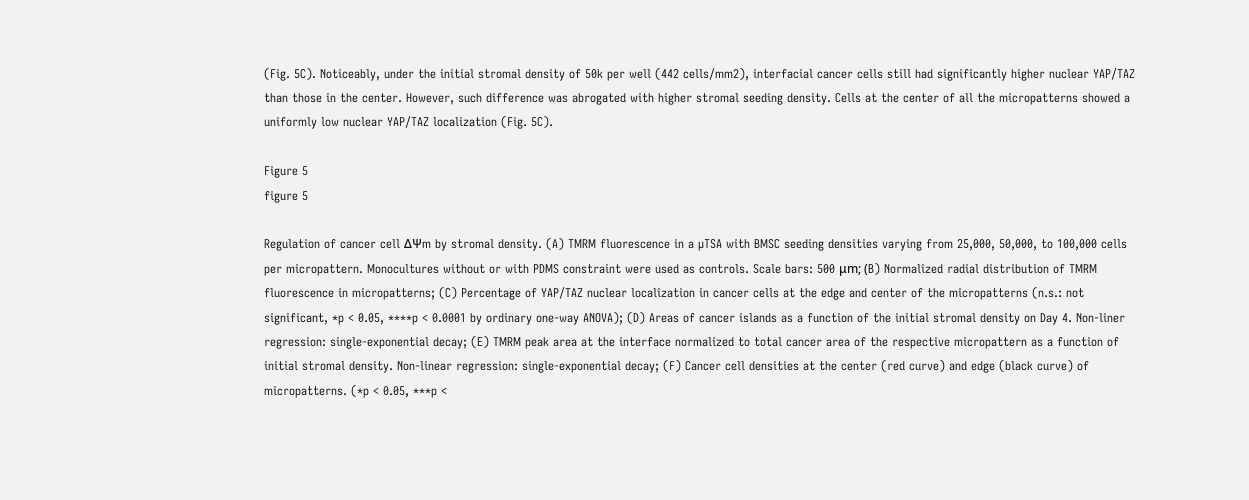(Fig. 5C). Noticeably, under the initial stromal density of 50k per well (442 cells/mm2), interfacial cancer cells still had significantly higher nuclear YAP/TAZ than those in the center. However, such difference was abrogated with higher stromal seeding density. Cells at the center of all the micropatterns showed a uniformly low nuclear YAP/TAZ localization (Fig. 5C).

Figure 5
figure 5

Regulation of cancer cell ΔΨm by stromal density. (A) TMRM fluorescence in a µTSA with BMSC seeding densities varying from 25,000, 50,000, to 100,000 cells per micropattern. Monocultures without or with PDMS constraint were used as controls. Scale bars: 500 μm; (B) Normalized radial distribution of TMRM fluorescence in micropatterns; (C) Percentage of YAP/TAZ nuclear localization in cancer cells at the edge and center of the micropatterns (n.s.: not significant, *p < 0.05, ****p < 0.0001 by ordinary one-way ANOVA); (D) Areas of cancer islands as a function of the initial stromal density on Day 4. Non-liner regression: single-exponential decay; (E) TMRM peak area at the interface normalized to total cancer area of the respective micropattern as a function of initial stromal density. Non-linear regression: single-exponential decay; (F) Cancer cell densities at the center (red curve) and edge (black curve) of micropatterns. (*p < 0.05, ***p <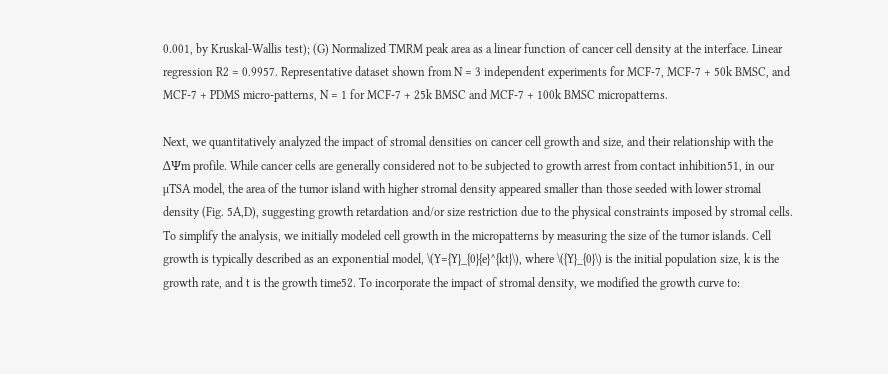0.001, by Kruskal-Wallis test); (G) Normalized TMRM peak area as a linear function of cancer cell density at the interface. Linear regression R2 = 0.9957. Representative dataset shown from N = 3 independent experiments for MCF-7, MCF-7 + 50k BMSC, and MCF-7 + PDMS micro-patterns, N = 1 for MCF-7 + 25k BMSC and MCF-7 + 100k BMSC micropatterns.

Next, we quantitatively analyzed the impact of stromal densities on cancer cell growth and size, and their relationship with the ΔΨm profile. While cancer cells are generally considered not to be subjected to growth arrest from contact inhibition51, in our µTSA model, the area of the tumor island with higher stromal density appeared smaller than those seeded with lower stromal density (Fig. 5A,D), suggesting growth retardation and/or size restriction due to the physical constraints imposed by stromal cells. To simplify the analysis, we initially modeled cell growth in the micropatterns by measuring the size of the tumor islands. Cell growth is typically described as an exponential model, \(Y={Y}_{0}{e}^{kt}\), where \({Y}_{0}\) is the initial population size, k is the growth rate, and t is the growth time52. To incorporate the impact of stromal density, we modified the growth curve to: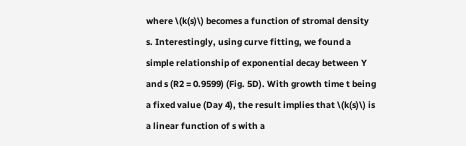where \(k(s)\) becomes a function of stromal density s. Interestingly, using curve fitting, we found a simple relationship of exponential decay between Y and s (R2 = 0.9599) (Fig. 5D). With growth time t being a fixed value (Day 4), the result implies that \(k(s)\) is a linear function of s with a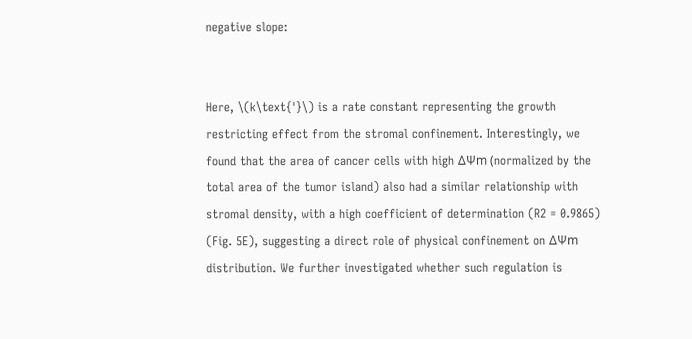negative slope:


Here, \(k\text{'}\) is a rate constant representing the growth restricting effect from the stromal confinement. Interestingly, we found that the area of cancer cells with high ΔΨm (normalized by the total area of the tumor island) also had a similar relationship with stromal density, with a high coefficient of determination (R2 = 0.9865) (Fig. 5E), suggesting a direct role of physical confinement on ΔΨm distribution. We further investigated whether such regulation is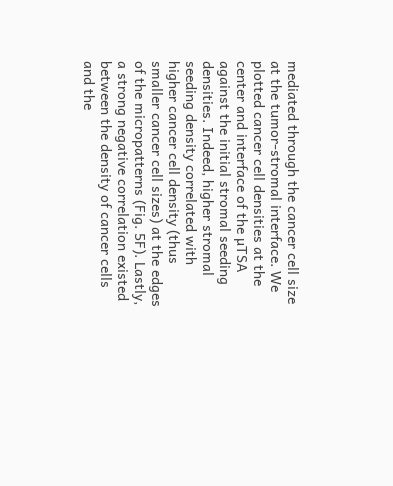mediated through the cancer cell size at the tumor-stromal interface. We plotted cancer cell densities at the center and interface of the µTSA against the initial stromal seeding densities. Indeed, higher stromal seeding density correlated with higher cancer cell density (thus smaller cancer cell sizes) at the edges of the micropatterns (Fig. 5F). Lastly, a strong negative correlation existed between the density of cancer cells and the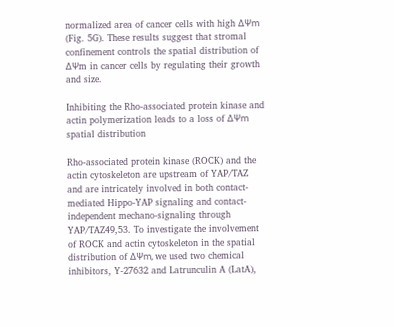normalized area of cancer cells with high ΔΨm (Fig. 5G). These results suggest that stromal confinement controls the spatial distribution of ΔΨm in cancer cells by regulating their growth and size.

Inhibiting the Rho-associated protein kinase and actin polymerization leads to a loss of ΔΨm spatial distribution

Rho-associated protein kinase (ROCK) and the actin cytoskeleton are upstream of YAP/TAZ and are intricately involved in both contact-mediated Hippo-YAP signaling and contact-independent mechano-signaling through YAP/TAZ49,53. To investigate the involvement of ROCK and actin cytoskeleton in the spatial distribution of ΔΨm, we used two chemical inhibitors, Y-27632 and Latrunculin A (LatA),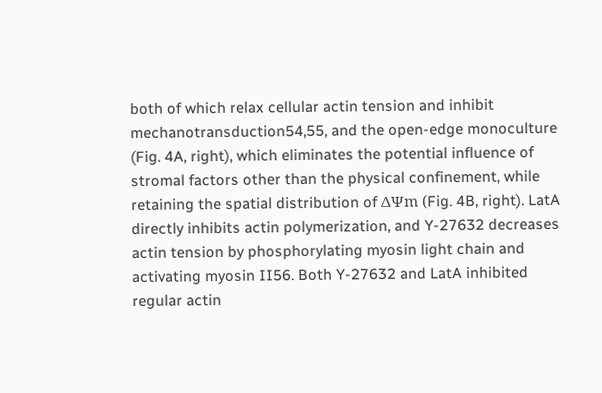both of which relax cellular actin tension and inhibit mechanotransduction54,55, and the open-edge monoculture (Fig. 4A, right), which eliminates the potential influence of stromal factors other than the physical confinement, while retaining the spatial distribution of ΔΨm (Fig. 4B, right). LatA directly inhibits actin polymerization, and Y-27632 decreases actin tension by phosphorylating myosin light chain and activating myosin II56. Both Y-27632 and LatA inhibited regular actin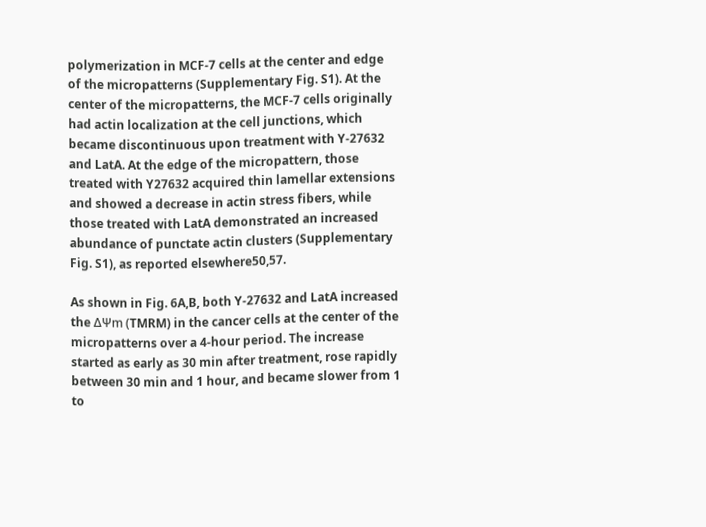polymerization in MCF-7 cells at the center and edge of the micropatterns (Supplementary Fig. S1). At the center of the micropatterns, the MCF-7 cells originally had actin localization at the cell junctions, which became discontinuous upon treatment with Y-27632 and LatA. At the edge of the micropattern, those treated with Y27632 acquired thin lamellar extensions and showed a decrease in actin stress fibers, while those treated with LatA demonstrated an increased abundance of punctate actin clusters (Supplementary Fig. S1), as reported elsewhere50,57.

As shown in Fig. 6A,B, both Y-27632 and LatA increased the ΔΨm (TMRM) in the cancer cells at the center of the micropatterns over a 4-hour period. The increase started as early as 30 min after treatment, rose rapidly between 30 min and 1 hour, and became slower from 1 to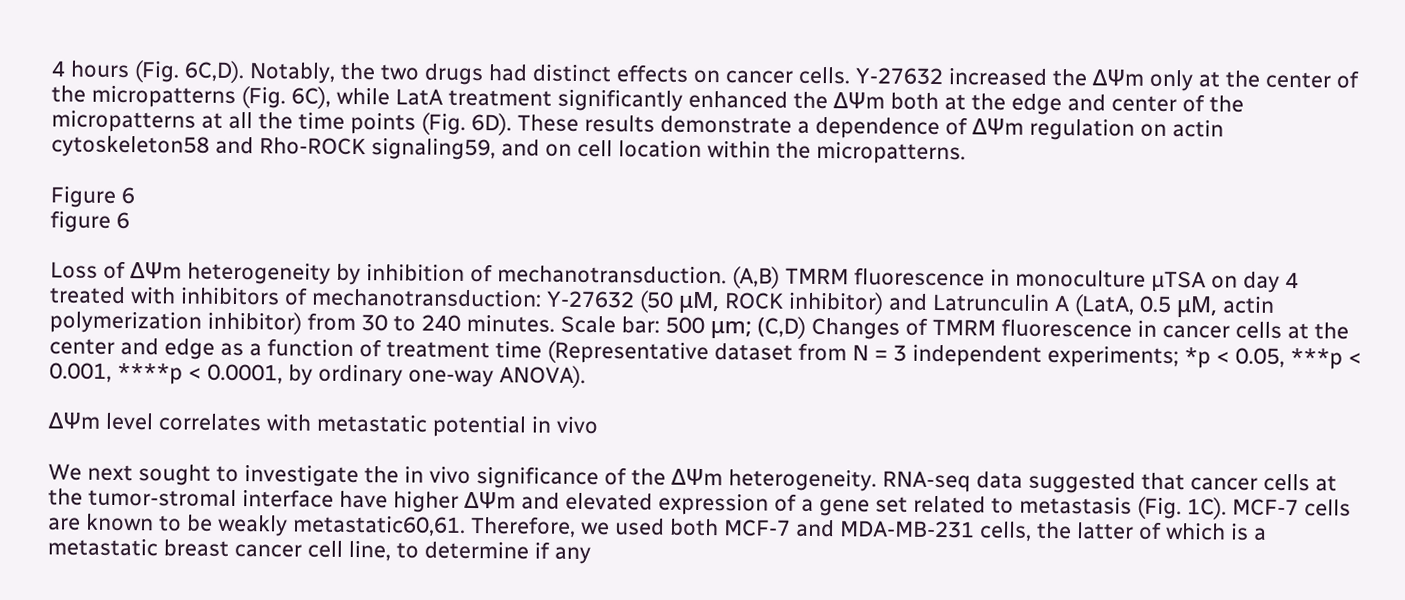4 hours (Fig. 6C,D). Notably, the two drugs had distinct effects on cancer cells. Y-27632 increased the ΔΨm only at the center of the micropatterns (Fig. 6C), while LatA treatment significantly enhanced the ΔΨm both at the edge and center of the micropatterns at all the time points (Fig. 6D). These results demonstrate a dependence of ΔΨm regulation on actin cytoskeleton58 and Rho-ROCK signaling59, and on cell location within the micropatterns.

Figure 6
figure 6

Loss of ΔΨm heterogeneity by inhibition of mechanotransduction. (A,B) TMRM fluorescence in monoculture µTSA on day 4 treated with inhibitors of mechanotransduction: Y-27632 (50 μM, ROCK inhibitor) and Latrunculin A (LatA, 0.5 μM, actin polymerization inhibitor) from 30 to 240 minutes. Scale bar: 500 μm; (C,D) Changes of TMRM fluorescence in cancer cells at the center and edge as a function of treatment time (Representative dataset from N = 3 independent experiments; *p < 0.05, ***p < 0.001, ****p < 0.0001, by ordinary one-way ANOVA).

ΔΨm level correlates with metastatic potential in vivo

We next sought to investigate the in vivo significance of the ΔΨm heterogeneity. RNA-seq data suggested that cancer cells at the tumor-stromal interface have higher ΔΨm and elevated expression of a gene set related to metastasis (Fig. 1C). MCF-7 cells are known to be weakly metastatic60,61. Therefore, we used both MCF-7 and MDA-MB-231 cells, the latter of which is a metastatic breast cancer cell line, to determine if any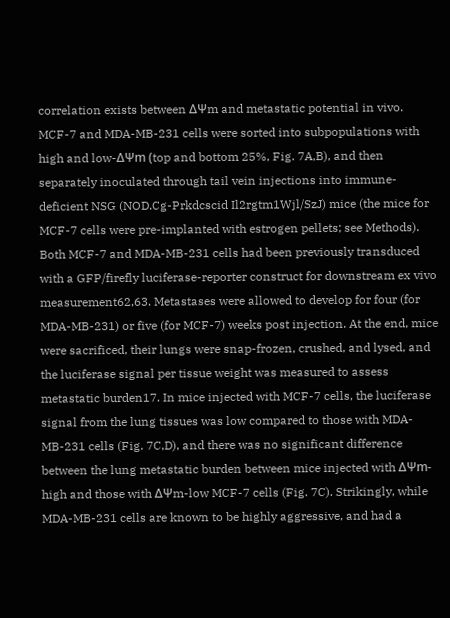correlation exists between ΔΨm and metastatic potential in vivo. MCF-7 and MDA-MB-231 cells were sorted into subpopulations with high and low-ΔΨm (top and bottom 25%, Fig. 7A,B), and then separately inoculated through tail vein injections into immune-deficient NSG (NOD.Cg-Prkdcscid Il2rgtm1Wjl/SzJ) mice (the mice for MCF-7 cells were pre-implanted with estrogen pellets; see Methods). Both MCF-7 and MDA-MB-231 cells had been previously transduced with a GFP/firefly luciferase-reporter construct for downstream ex vivo measurement62,63. Metastases were allowed to develop for four (for MDA-MB-231) or five (for MCF-7) weeks post injection. At the end, mice were sacrificed, their lungs were snap-frozen, crushed, and lysed, and the luciferase signal per tissue weight was measured to assess metastatic burden17. In mice injected with MCF-7 cells, the luciferase signal from the lung tissues was low compared to those with MDA-MB-231 cells (Fig. 7C,D), and there was no significant difference between the lung metastatic burden between mice injected with ΔΨm-high and those with ΔΨm-low MCF-7 cells (Fig. 7C). Strikingly, while MDA-MB-231 cells are known to be highly aggressive, and had a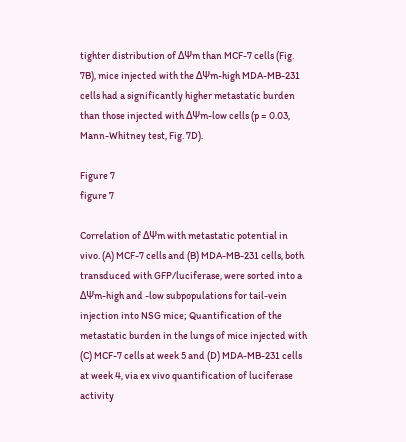tighter distribution of ΔΨm than MCF-7 cells (Fig. 7B), mice injected with the ΔΨm-high MDA-MB-231 cells had a significantly higher metastatic burden than those injected with ΔΨm-low cells (p = 0.03, Mann-Whitney test, Fig. 7D).

Figure 7
figure 7

Correlation of ΔΨm with metastatic potential in vivo. (A) MCF-7 cells and (B) MDA-MB-231 cells, both transduced with GFP/luciferase, were sorted into a ΔΨm-high and -low subpopulations for tail-vein injection into NSG mice; Quantification of the metastatic burden in the lungs of mice injected with (C) MCF-7 cells at week 5 and (D) MDA-MB-231 cells at week 4, via ex vivo quantification of luciferase activity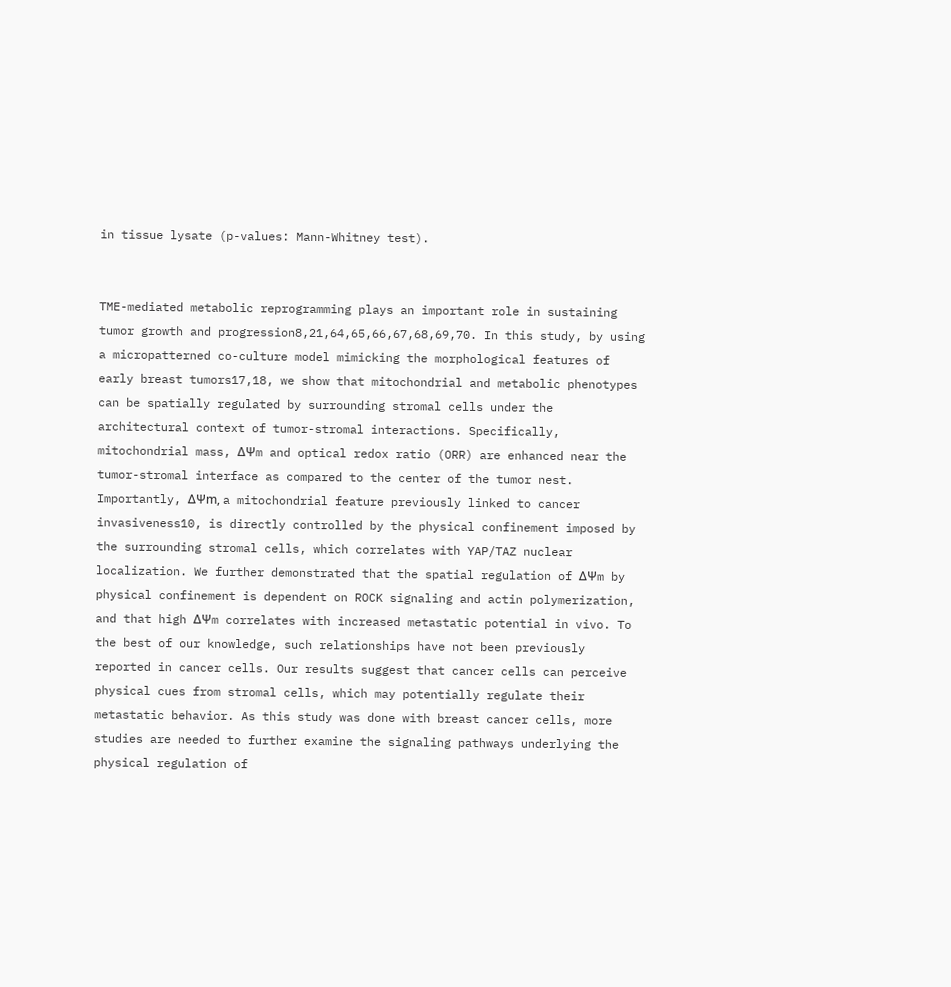in tissue lysate (p-values: Mann-Whitney test).


TME-mediated metabolic reprogramming plays an important role in sustaining tumor growth and progression8,21,64,65,66,67,68,69,70. In this study, by using a micropatterned co-culture model mimicking the morphological features of early breast tumors17,18, we show that mitochondrial and metabolic phenotypes can be spatially regulated by surrounding stromal cells under the architectural context of tumor-stromal interactions. Specifically, mitochondrial mass, ΔΨm and optical redox ratio (ORR) are enhanced near the tumor-stromal interface as compared to the center of the tumor nest. Importantly, ΔΨm, a mitochondrial feature previously linked to cancer invasiveness10, is directly controlled by the physical confinement imposed by the surrounding stromal cells, which correlates with YAP/TAZ nuclear localization. We further demonstrated that the spatial regulation of ΔΨm by physical confinement is dependent on ROCK signaling and actin polymerization, and that high ΔΨm correlates with increased metastatic potential in vivo. To the best of our knowledge, such relationships have not been previously reported in cancer cells. Our results suggest that cancer cells can perceive physical cues from stromal cells, which may potentially regulate their metastatic behavior. As this study was done with breast cancer cells, more studies are needed to further examine the signaling pathways underlying the physical regulation of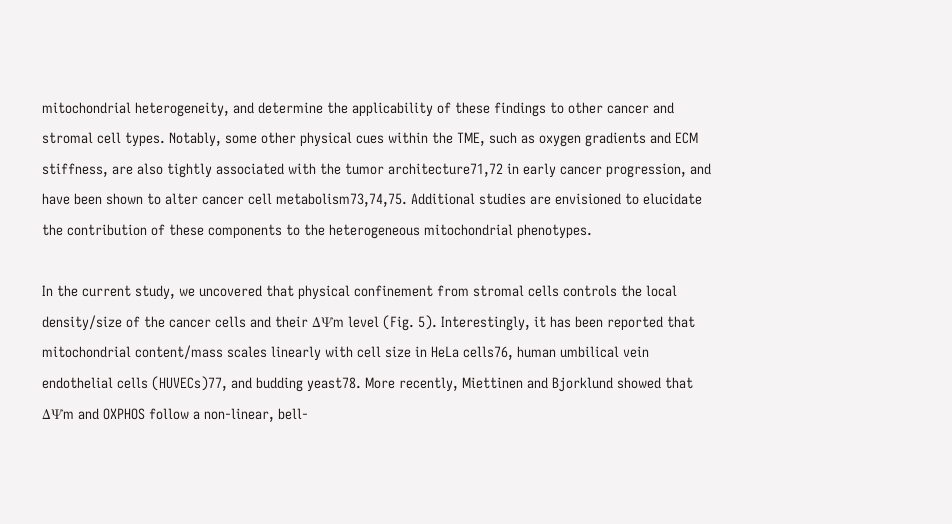mitochondrial heterogeneity, and determine the applicability of these findings to other cancer and stromal cell types. Notably, some other physical cues within the TME, such as oxygen gradients and ECM stiffness, are also tightly associated with the tumor architecture71,72 in early cancer progression, and have been shown to alter cancer cell metabolism73,74,75. Additional studies are envisioned to elucidate the contribution of these components to the heterogeneous mitochondrial phenotypes.

In the current study, we uncovered that physical confinement from stromal cells controls the local density/size of the cancer cells and their ΔΨm level (Fig. 5). Interestingly, it has been reported that mitochondrial content/mass scales linearly with cell size in HeLa cells76, human umbilical vein endothelial cells (HUVECs)77, and budding yeast78. More recently, Miettinen and Bjorklund showed that ΔΨm and OXPHOS follow a non-linear, bell-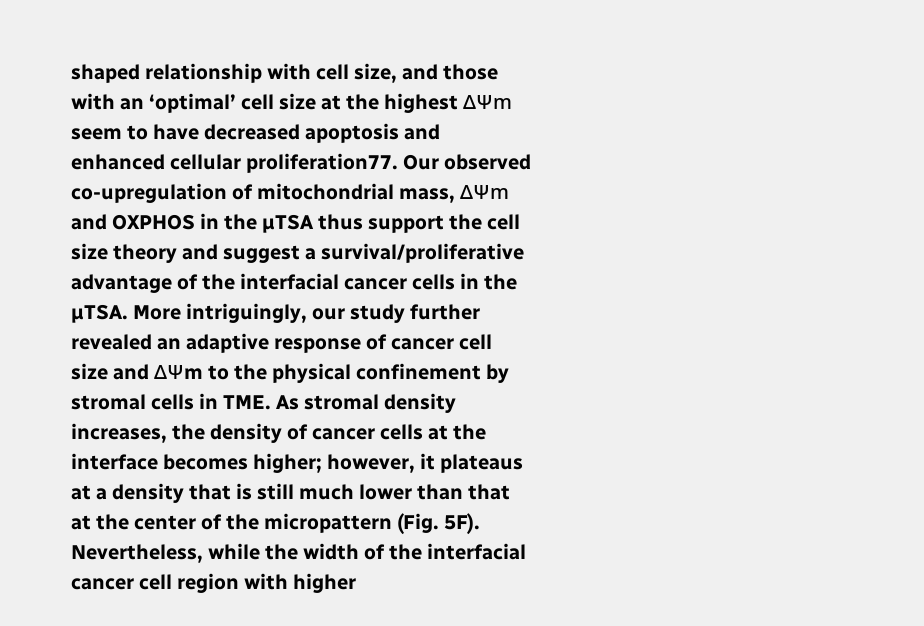shaped relationship with cell size, and those with an ‘optimal’ cell size at the highest ΔΨm seem to have decreased apoptosis and enhanced cellular proliferation77. Our observed co-upregulation of mitochondrial mass, ΔΨm and OXPHOS in the µTSA thus support the cell size theory and suggest a survival/proliferative advantage of the interfacial cancer cells in the µTSA. More intriguingly, our study further revealed an adaptive response of cancer cell size and ΔΨm to the physical confinement by stromal cells in TME. As stromal density increases, the density of cancer cells at the interface becomes higher; however, it plateaus at a density that is still much lower than that at the center of the micropattern (Fig. 5F). Nevertheless, while the width of the interfacial cancer cell region with higher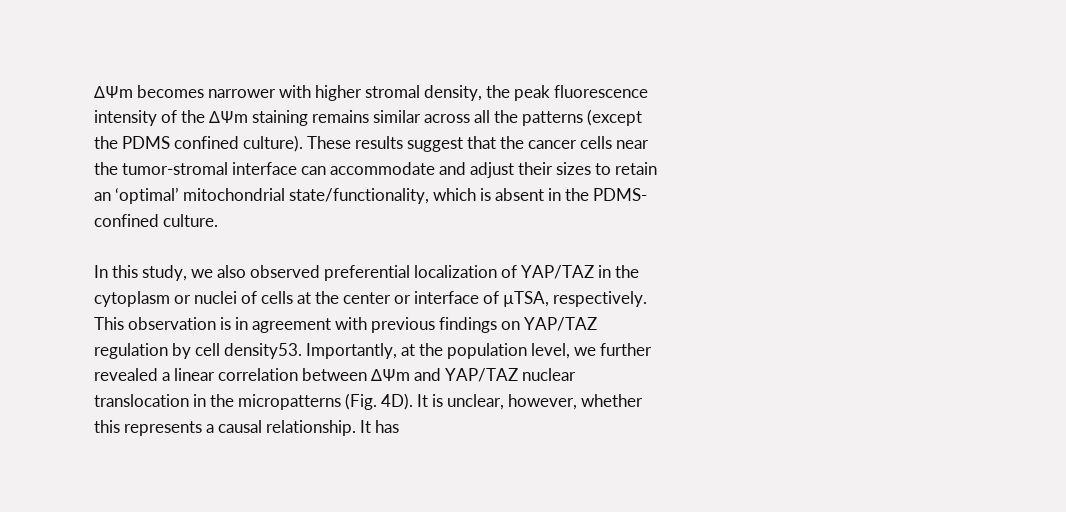ΔΨm becomes narrower with higher stromal density, the peak fluorescence intensity of the ΔΨm staining remains similar across all the patterns (except the PDMS confined culture). These results suggest that the cancer cells near the tumor-stromal interface can accommodate and adjust their sizes to retain an ‘optimal’ mitochondrial state/functionality, which is absent in the PDMS-confined culture.

In this study, we also observed preferential localization of YAP/TAZ in the cytoplasm or nuclei of cells at the center or interface of µTSA, respectively. This observation is in agreement with previous findings on YAP/TAZ regulation by cell density53. Importantly, at the population level, we further revealed a linear correlation between ΔΨm and YAP/TAZ nuclear translocation in the micropatterns (Fig. 4D). It is unclear, however, whether this represents a causal relationship. It has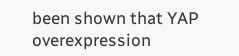been shown that YAP overexpression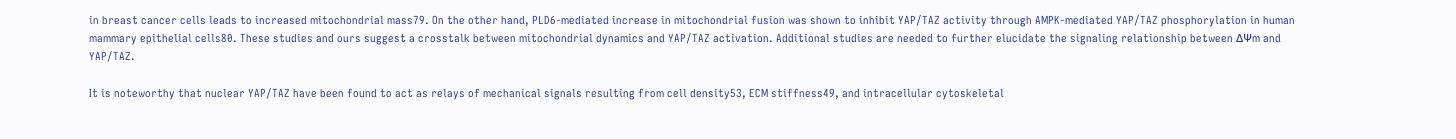in breast cancer cells leads to increased mitochondrial mass79. On the other hand, PLD6-mediated increase in mitochondrial fusion was shown to inhibit YAP/TAZ activity through AMPK-mediated YAP/TAZ phosphorylation in human mammary epithelial cells80. These studies and ours suggest a crosstalk between mitochondrial dynamics and YAP/TAZ activation. Additional studies are needed to further elucidate the signaling relationship between ΔΨm and YAP/TAZ.

It is noteworthy that nuclear YAP/TAZ have been found to act as relays of mechanical signals resulting from cell density53, ECM stiffness49, and intracellular cytoskeletal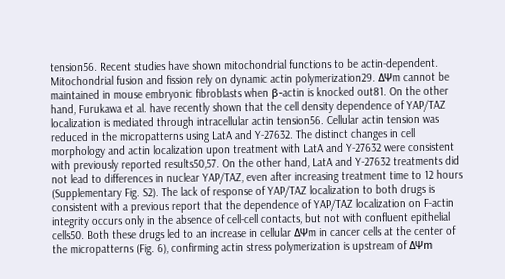tension56. Recent studies have shown mitochondrial functions to be actin-dependent. Mitochondrial fusion and fission rely on dynamic actin polymerization29. ΔΨm cannot be maintained in mouse embryonic fibroblasts when β-actin is knocked out81. On the other hand, Furukawa et al. have recently shown that the cell density dependence of YAP/TAZ localization is mediated through intracellular actin tension56. Cellular actin tension was reduced in the micropatterns using LatA and Y-27632. The distinct changes in cell morphology and actin localization upon treatment with LatA and Y-27632 were consistent with previously reported results50,57. On the other hand, LatA and Y-27632 treatments did not lead to differences in nuclear YAP/TAZ, even after increasing treatment time to 12 hours (Supplementary Fig. S2). The lack of response of YAP/TAZ localization to both drugs is consistent with a previous report that the dependence of YAP/TAZ localization on F-actin integrity occurs only in the absence of cell-cell contacts, but not with confluent epithelial cells50. Both these drugs led to an increase in cellular ΔΨm in cancer cells at the center of the micropatterns (Fig. 6), confirming actin stress polymerization is upstream of ΔΨm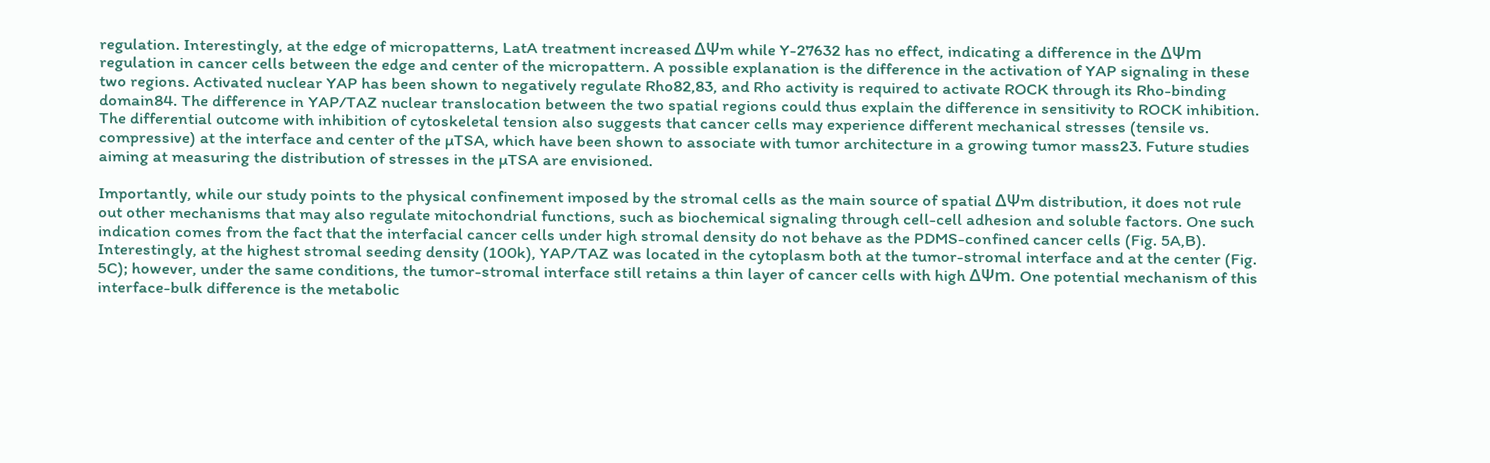regulation. Interestingly, at the edge of micropatterns, LatA treatment increased ΔΨm while Y-27632 has no effect, indicating a difference in the ΔΨm regulation in cancer cells between the edge and center of the micropattern. A possible explanation is the difference in the activation of YAP signaling in these two regions. Activated nuclear YAP has been shown to negatively regulate Rho82,83, and Rho activity is required to activate ROCK through its Rho-binding domain84. The difference in YAP/TAZ nuclear translocation between the two spatial regions could thus explain the difference in sensitivity to ROCK inhibition. The differential outcome with inhibition of cytoskeletal tension also suggests that cancer cells may experience different mechanical stresses (tensile vs. compressive) at the interface and center of the µTSA, which have been shown to associate with tumor architecture in a growing tumor mass23. Future studies aiming at measuring the distribution of stresses in the µTSA are envisioned.

Importantly, while our study points to the physical confinement imposed by the stromal cells as the main source of spatial ΔΨm distribution, it does not rule out other mechanisms that may also regulate mitochondrial functions, such as biochemical signaling through cell-cell adhesion and soluble factors. One such indication comes from the fact that the interfacial cancer cells under high stromal density do not behave as the PDMS-confined cancer cells (Fig. 5A,B). Interestingly, at the highest stromal seeding density (100k), YAP/TAZ was located in the cytoplasm both at the tumor-stromal interface and at the center (Fig. 5C); however, under the same conditions, the tumor-stromal interface still retains a thin layer of cancer cells with high ΔΨm. One potential mechanism of this interface-bulk difference is the metabolic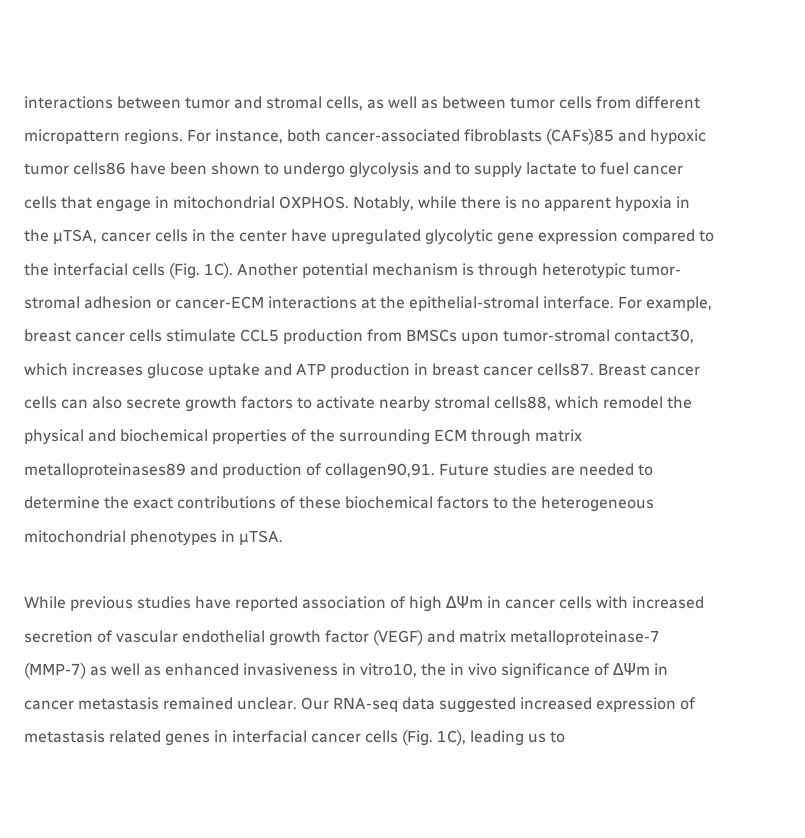interactions between tumor and stromal cells, as well as between tumor cells from different micropattern regions. For instance, both cancer-associated fibroblasts (CAFs)85 and hypoxic tumor cells86 have been shown to undergo glycolysis and to supply lactate to fuel cancer cells that engage in mitochondrial OXPHOS. Notably, while there is no apparent hypoxia in the µTSA, cancer cells in the center have upregulated glycolytic gene expression compared to the interfacial cells (Fig. 1C). Another potential mechanism is through heterotypic tumor-stromal adhesion or cancer-ECM interactions at the epithelial-stromal interface. For example, breast cancer cells stimulate CCL5 production from BMSCs upon tumor-stromal contact30, which increases glucose uptake and ATP production in breast cancer cells87. Breast cancer cells can also secrete growth factors to activate nearby stromal cells88, which remodel the physical and biochemical properties of the surrounding ECM through matrix metalloproteinases89 and production of collagen90,91. Future studies are needed to determine the exact contributions of these biochemical factors to the heterogeneous mitochondrial phenotypes in µTSA.

While previous studies have reported association of high ΔΨm in cancer cells with increased secretion of vascular endothelial growth factor (VEGF) and matrix metalloproteinase-7 (MMP-7) as well as enhanced invasiveness in vitro10, the in vivo significance of ΔΨm in cancer metastasis remained unclear. Our RNA-seq data suggested increased expression of metastasis related genes in interfacial cancer cells (Fig. 1C), leading us to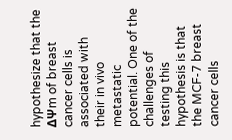hypothesize that the ΔΨm of breast cancer cells is associated with their in vivo metastatic potential. One of the challenges of testing this hypothesis is that the MCF-7 breast cancer cells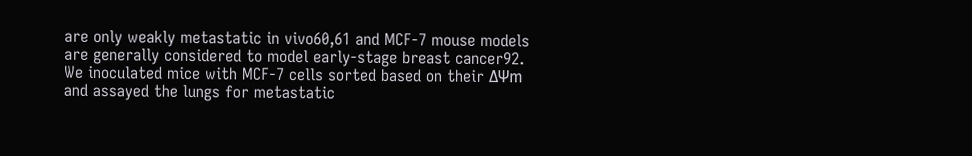are only weakly metastatic in vivo60,61 and MCF-7 mouse models are generally considered to model early-stage breast cancer92. We inoculated mice with MCF-7 cells sorted based on their ΔΨm and assayed the lungs for metastatic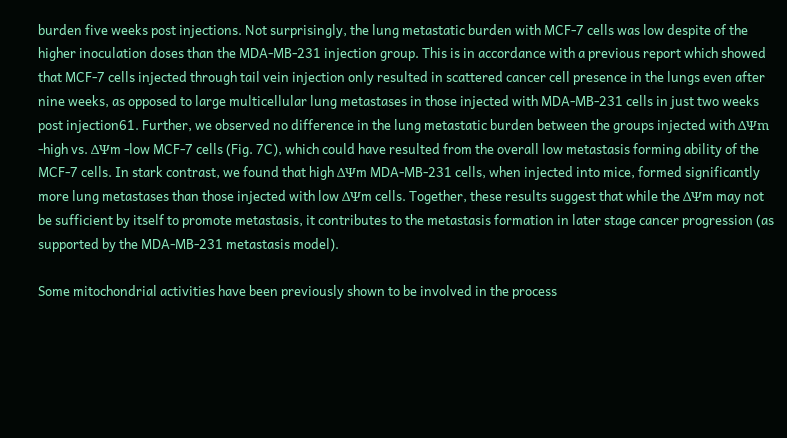burden five weeks post injections. Not surprisingly, the lung metastatic burden with MCF-7 cells was low despite of the higher inoculation doses than the MDA-MB-231 injection group. This is in accordance with a previous report which showed that MCF-7 cells injected through tail vein injection only resulted in scattered cancer cell presence in the lungs even after nine weeks, as opposed to large multicellular lung metastases in those injected with MDA-MB-231 cells in just two weeks post injection61. Further, we observed no difference in the lung metastatic burden between the groups injected with ΔΨm -high vs. ΔΨm -low MCF-7 cells (Fig. 7C), which could have resulted from the overall low metastasis forming ability of the MCF-7 cells. In stark contrast, we found that high ΔΨm MDA-MB-231 cells, when injected into mice, formed significantly more lung metastases than those injected with low ΔΨm cells. Together, these results suggest that while the ΔΨm may not be sufficient by itself to promote metastasis, it contributes to the metastasis formation in later stage cancer progression (as supported by the MDA-MB-231 metastasis model).

Some mitochondrial activities have been previously shown to be involved in the process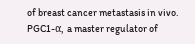of breast cancer metastasis in vivo. PGC1-α, a master regulator of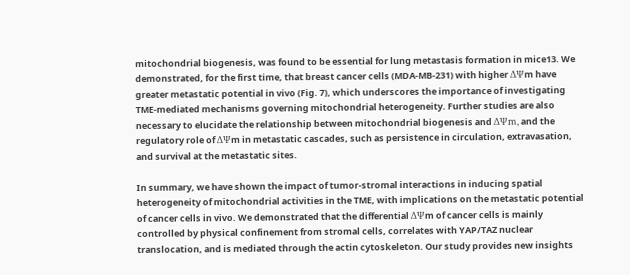mitochondrial biogenesis, was found to be essential for lung metastasis formation in mice13. We demonstrated, for the first time, that breast cancer cells (MDA-MB-231) with higher ΔΨm have greater metastatic potential in vivo (Fig. 7), which underscores the importance of investigating TME-mediated mechanisms governing mitochondrial heterogeneity. Further studies are also necessary to elucidate the relationship between mitochondrial biogenesis and ΔΨm, and the regulatory role of ΔΨm in metastatic cascades, such as persistence in circulation, extravasation, and survival at the metastatic sites.

In summary, we have shown the impact of tumor-stromal interactions in inducing spatial heterogeneity of mitochondrial activities in the TME, with implications on the metastatic potential of cancer cells in vivo. We demonstrated that the differential ΔΨm of cancer cells is mainly controlled by physical confinement from stromal cells, correlates with YAP/TAZ nuclear translocation, and is mediated through the actin cytoskeleton. Our study provides new insights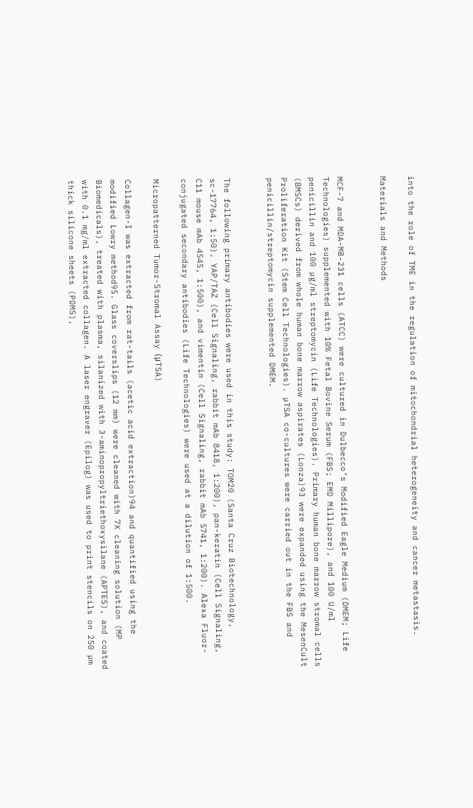into the role of TME in the regulation of mitochondrial heterogeneity and cancer metastasis.

Materials and Methods


MCF-7 and MDA-MB-231 cells (ATCC) were cultured in Dulbecco’s Modified Eagle Medium (DMEM; Life Technologies) supplemented with 10% Fetal Bovine Serum (FBS; EMD Millipore), and 100 U/ml penicillin and 100 µg/ml streptomycin (Life Technologies). Primary human bone marrow stromal cells (BMSCs) derived from whole human bone marrow aspirates (Lonza)93 were expanded using the MesenCult Proliferation Kit (Stem Cell Technologies). µTSA co-cultures were carried out in the FBS and penicillin/streptomycin supplemented DMEM.


The following primary antibodies were used in this study: TOM20 (Santa Cruz Biotechnology, sc-17764, 1:50), YAP/TAZ (Cell Signaling, rabbit mAb 8418, 1:200), pan-keratin (Cell Signaling, C11 mouse mAb 4545, 1:500), and vimentin (Cell Signaling, rabbit mAb 5741, 1:200). Alexa Fluor-conjugated secondary antibodies (Life Technologies) were used at a dilution of 1:500.

Micropatterned Tumor-Stromal Assay (μTSA)

Collagen-I was extracted from rat-tails (acetic acid extraction)94 and quantified using the modified Lowry method95. Glass coverslips (12 mm) were cleaned with 7X cleaning solution (MP Biomedicals), treated with plasma, silanized with 3-aminopropyltriethoxysilane (APTES), and coated with 0.1 mg/ml extracted collagen. A laser engraver (Epilog) was used to print stencils on 250 µm thick silicone sheets (PDMS),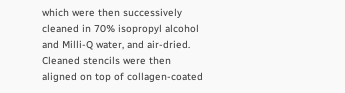which were then successively cleaned in 70% isopropyl alcohol and Milli-Q water, and air-dried. Cleaned stencils were then aligned on top of collagen-coated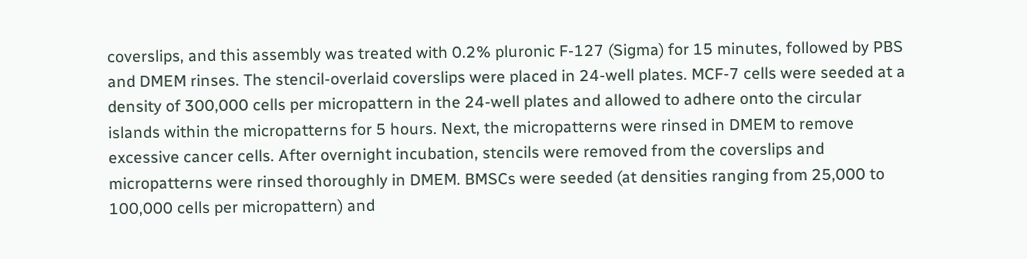coverslips, and this assembly was treated with 0.2% pluronic F-127 (Sigma) for 15 minutes, followed by PBS and DMEM rinses. The stencil-overlaid coverslips were placed in 24-well plates. MCF-7 cells were seeded at a density of 300,000 cells per micropattern in the 24-well plates and allowed to adhere onto the circular islands within the micropatterns for 5 hours. Next, the micropatterns were rinsed in DMEM to remove excessive cancer cells. After overnight incubation, stencils were removed from the coverslips and micropatterns were rinsed thoroughly in DMEM. BMSCs were seeded (at densities ranging from 25,000 to 100,000 cells per micropattern) and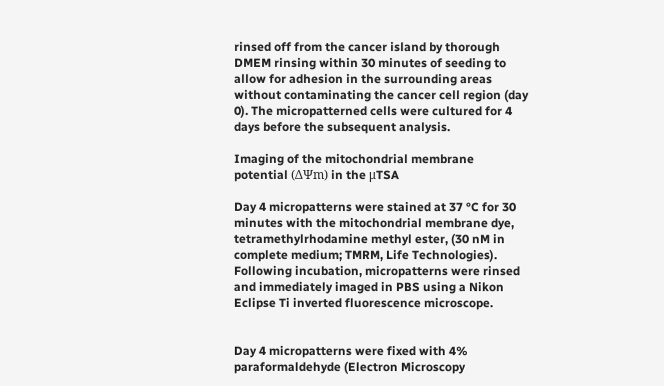rinsed off from the cancer island by thorough DMEM rinsing within 30 minutes of seeding to allow for adhesion in the surrounding areas without contaminating the cancer cell region (day 0). The micropatterned cells were cultured for 4 days before the subsequent analysis.

Imaging of the mitochondrial membrane potential (ΔΨm) in the μTSA

Day 4 micropatterns were stained at 37 °C for 30 minutes with the mitochondrial membrane dye, tetramethylrhodamine methyl ester, (30 nM in complete medium; TMRM, Life Technologies). Following incubation, micropatterns were rinsed and immediately imaged in PBS using a Nikon Eclipse Ti inverted fluorescence microscope.


Day 4 micropatterns were fixed with 4% paraformaldehyde (Electron Microscopy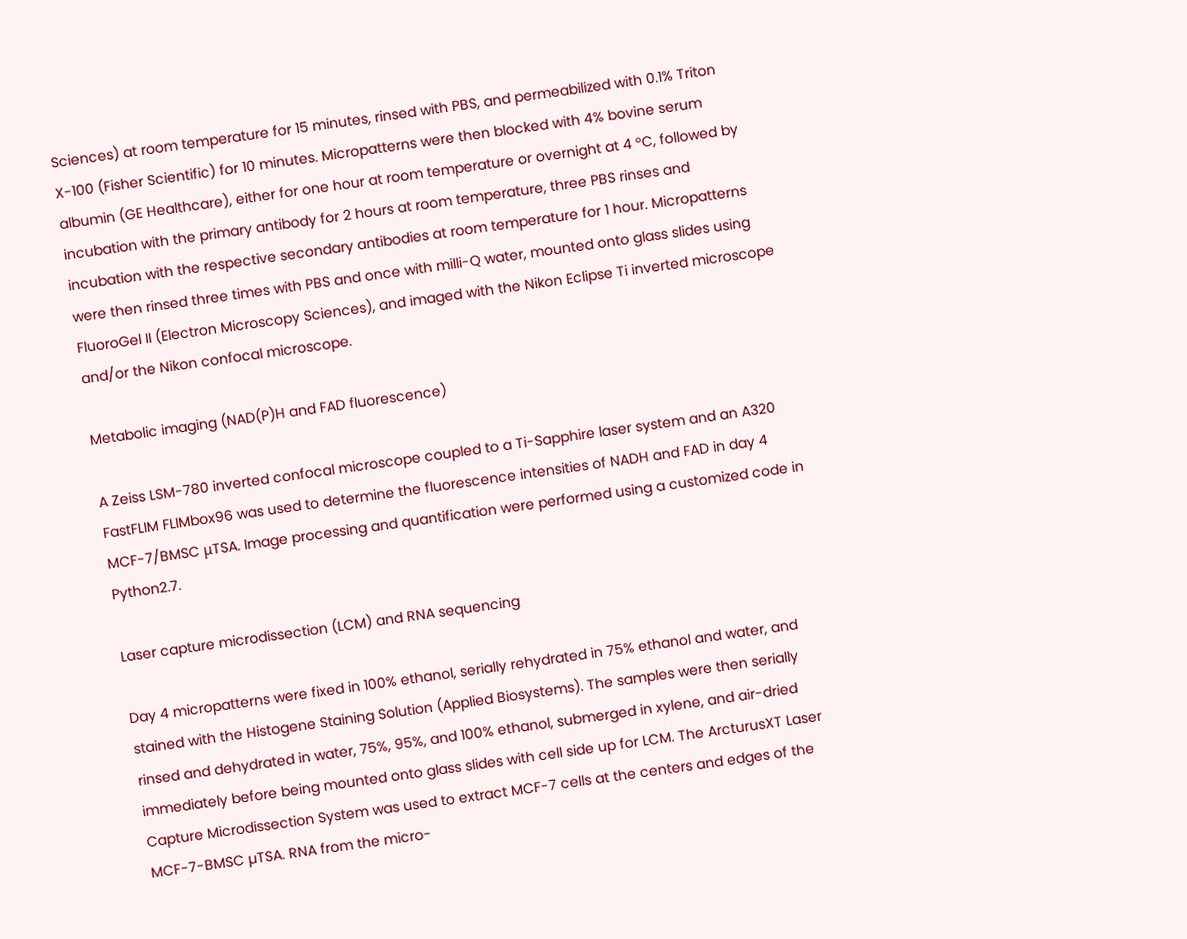Sciences) at room temperature for 15 minutes, rinsed with PBS, and permeabilized with 0.1% Triton X-100 (Fisher Scientific) for 10 minutes. Micropatterns were then blocked with 4% bovine serum albumin (GE Healthcare), either for one hour at room temperature or overnight at 4 °C, followed by incubation with the primary antibody for 2 hours at room temperature, three PBS rinses and incubation with the respective secondary antibodies at room temperature for 1 hour. Micropatterns were then rinsed three times with PBS and once with milli-Q water, mounted onto glass slides using FluoroGel II (Electron Microscopy Sciences), and imaged with the Nikon Eclipse Ti inverted microscope and/or the Nikon confocal microscope.

Metabolic imaging (NAD(P)H and FAD fluorescence)

A Zeiss LSM-780 inverted confocal microscope coupled to a Ti-Sapphire laser system and an A320 FastFLIM FLIMbox96 was used to determine the fluorescence intensities of NADH and FAD in day 4 MCF-7/BMSC μTSA. Image processing and quantification were performed using a customized code in Python2.7.

Laser capture microdissection (LCM) and RNA sequencing

Day 4 micropatterns were fixed in 100% ethanol, serially rehydrated in 75% ethanol and water, and stained with the Histogene Staining Solution (Applied Biosystems). The samples were then serially rinsed and dehydrated in water, 75%, 95%, and 100% ethanol, submerged in xylene, and air-dried immediately before being mounted onto glass slides with cell side up for LCM. The ArcturusXT Laser Capture Microdissection System was used to extract MCF-7 cells at the centers and edges of the MCF-7-BMSC µTSA. RNA from the micro-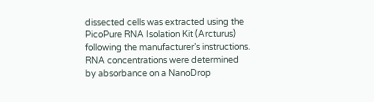dissected cells was extracted using the PicoPure RNA Isolation Kit (Arcturus) following the manufacturer’s instructions. RNA concentrations were determined by absorbance on a NanoDrop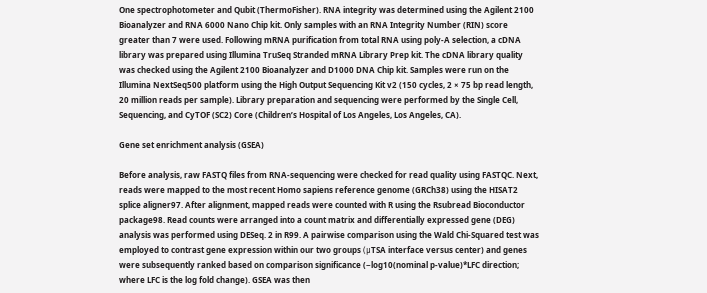One spectrophotometer and Qubit (ThermoFisher). RNA integrity was determined using the Agilent 2100 Bioanalyzer and RNA 6000 Nano Chip kit. Only samples with an RNA Integrity Number (RIN) score greater than 7 were used. Following mRNA purification from total RNA using poly-A selection, a cDNA library was prepared using Illumina TruSeq Stranded mRNA Library Prep kit. The cDNA library quality was checked using the Agilent 2100 Bioanalyzer and D1000 DNA Chip kit. Samples were run on the Illumina NextSeq500 platform using the High Output Sequencing Kit v2 (150 cycles, 2 × 75 bp read length, 20 million reads per sample). Library preparation and sequencing were performed by the Single Cell, Sequencing, and CyTOF (SC2) Core (Children’s Hospital of Los Angeles, Los Angeles, CA).

Gene set enrichment analysis (GSEA)

Before analysis, raw FASTQ files from RNA-sequencing were checked for read quality using FASTQC. Next, reads were mapped to the most recent Homo sapiens reference genome (GRCh38) using the HISAT2 splice aligner97. After alignment, mapped reads were counted with R using the Rsubread Bioconductor package98. Read counts were arranged into a count matrix and differentially expressed gene (DEG) analysis was performed using DESeq. 2 in R99. A pairwise comparison using the Wald Chi-Squared test was employed to contrast gene expression within our two groups (μTSA interface versus center) and genes were subsequently ranked based on comparison significance (−log10(nominal p-value)*LFC direction; where LFC is the log fold change). GSEA was then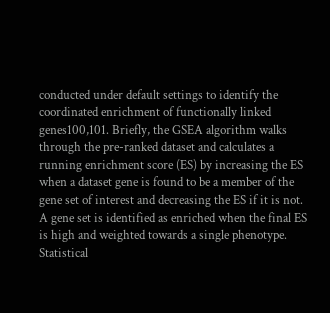conducted under default settings to identify the coordinated enrichment of functionally linked genes100,101. Briefly, the GSEA algorithm walks through the pre-ranked dataset and calculates a running enrichment score (ES) by increasing the ES when a dataset gene is found to be a member of the gene set of interest and decreasing the ES if it is not. A gene set is identified as enriched when the final ES is high and weighted towards a single phenotype. Statistical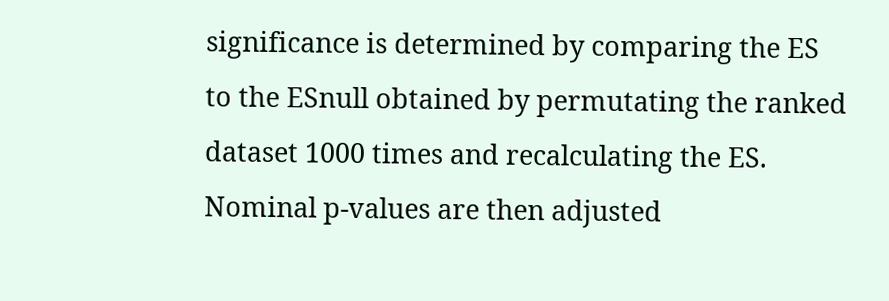significance is determined by comparing the ES to the ESnull obtained by permutating the ranked dataset 1000 times and recalculating the ES. Nominal p-values are then adjusted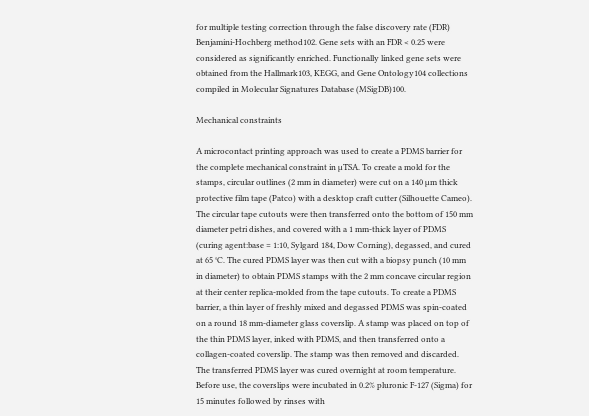for multiple testing correction through the false discovery rate (FDR) Benjamini-Hochberg method102. Gene sets with an FDR < 0.25 were considered as significantly enriched. Functionally linked gene sets were obtained from the Hallmark103, KEGG, and Gene Ontology104 collections compiled in Molecular Signatures Database (MSigDB)100.

Mechanical constraints

A microcontact printing approach was used to create a PDMS barrier for the complete mechanical constraint in µTSA. To create a mold for the stamps, circular outlines (2 mm in diameter) were cut on a 140 µm thick protective film tape (Patco) with a desktop craft cutter (Silhouette Cameo). The circular tape cutouts were then transferred onto the bottom of 150 mm diameter petri dishes, and covered with a 1 mm-thick layer of PDMS (curing agent:base = 1:10, Sylgard 184, Dow Corning), degassed, and cured at 65 °C. The cured PDMS layer was then cut with a biopsy punch (10 mm in diameter) to obtain PDMS stamps with the 2 mm concave circular region at their center replica-molded from the tape cutouts. To create a PDMS barrier, a thin layer of freshly mixed and degassed PDMS was spin-coated on a round 18 mm-diameter glass coverslip. A stamp was placed on top of the thin PDMS layer, inked with PDMS, and then transferred onto a collagen-coated coverslip. The stamp was then removed and discarded. The transferred PDMS layer was cured overnight at room temperature. Before use, the coverslips were incubated in 0.2% pluronic F-127 (Sigma) for 15 minutes followed by rinses with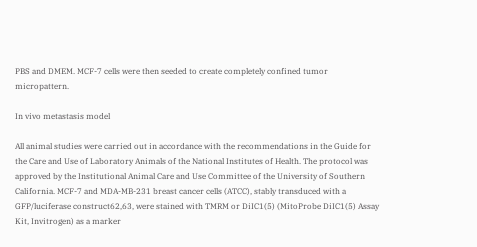PBS and DMEM. MCF-7 cells were then seeded to create completely confined tumor micropattern.

In vivo metastasis model

All animal studies were carried out in accordance with the recommendations in the Guide for the Care and Use of Laboratory Animals of the National Institutes of Health. The protocol was approved by the Institutional Animal Care and Use Committee of the University of Southern California. MCF-7 and MDA-MB-231 breast cancer cells (ATCC), stably transduced with a GFP/luciferase construct62,63, were stained with TMRM or DiIC1(5) (MitoProbe DiIC1(5) Assay Kit, Invitrogen) as a marker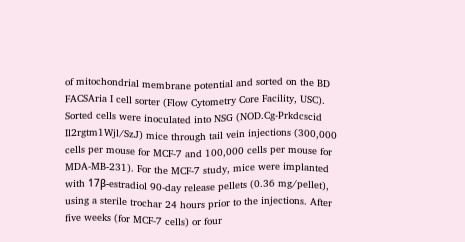of mitochondrial membrane potential and sorted on the BD FACSAria I cell sorter (Flow Cytometry Core Facility, USC). Sorted cells were inoculated into NSG (NOD.Cg-Prkdcscid Il2rgtm1Wjl/SzJ) mice through tail vein injections (300,000 cells per mouse for MCF-7 and 100,000 cells per mouse for MDA-MB-231). For the MCF-7 study, mice were implanted with 17β-estradiol 90-day release pellets (0.36 mg/pellet), using a sterile trochar 24 hours prior to the injections. After five weeks (for MCF-7 cells) or four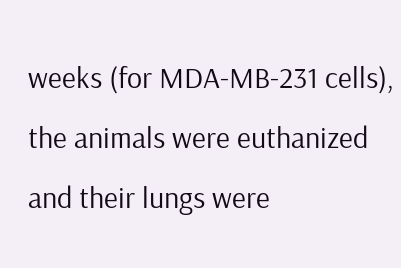weeks (for MDA-MB-231 cells), the animals were euthanized and their lungs were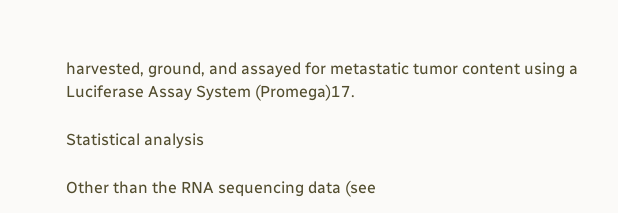harvested, ground, and assayed for metastatic tumor content using a Luciferase Assay System (Promega)17.

Statistical analysis

Other than the RNA sequencing data (see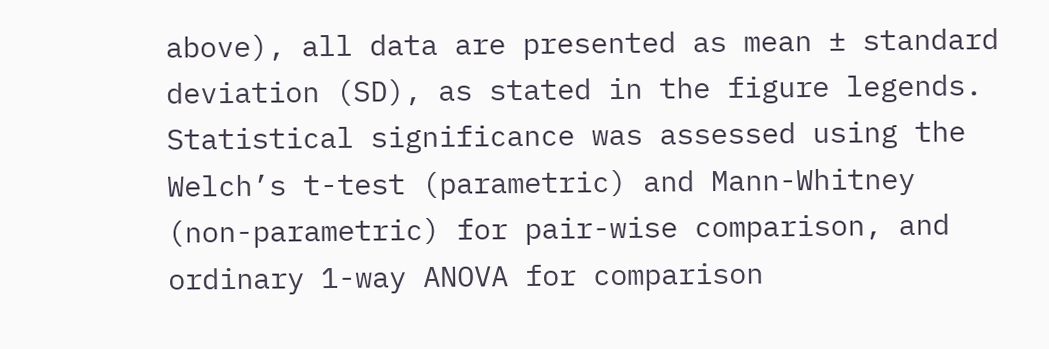above), all data are presented as mean ± standard deviation (SD), as stated in the figure legends. Statistical significance was assessed using the Welch’s t-test (parametric) and Mann-Whitney (non-parametric) for pair-wise comparison, and ordinary 1-way ANOVA for comparison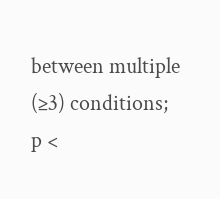between multiple (≥3) conditions; p <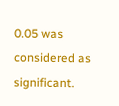0.05 was considered as significant.